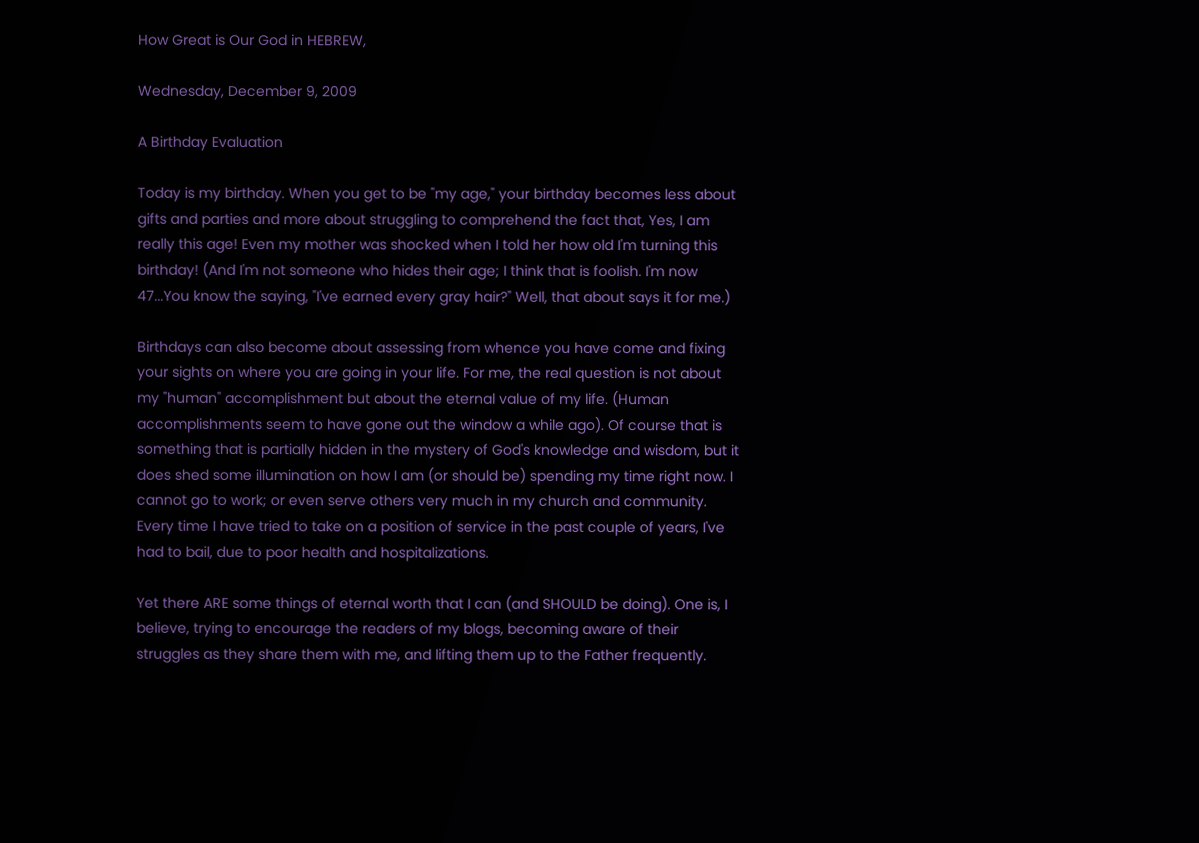How Great is Our God in HEBREW,

Wednesday, December 9, 2009

A Birthday Evaluation

Today is my birthday. When you get to be "my age," your birthday becomes less about gifts and parties and more about struggling to comprehend the fact that, Yes, I am really this age! Even my mother was shocked when I told her how old I'm turning this birthday! (And I'm not someone who hides their age; I think that is foolish. I'm now 47...You know the saying, "I've earned every gray hair?" Well, that about says it for me.)

Birthdays can also become about assessing from whence you have come and fixing your sights on where you are going in your life. For me, the real question is not about my "human" accomplishment but about the eternal value of my life. (Human accomplishments seem to have gone out the window a while ago). Of course that is something that is partially hidden in the mystery of God's knowledge and wisdom, but it does shed some illumination on how I am (or should be) spending my time right now. I cannot go to work; or even serve others very much in my church and community. Every time I have tried to take on a position of service in the past couple of years, I've had to bail, due to poor health and hospitalizations.

Yet there ARE some things of eternal worth that I can (and SHOULD be doing). One is, I believe, trying to encourage the readers of my blogs, becoming aware of their struggles as they share them with me, and lifting them up to the Father frequently.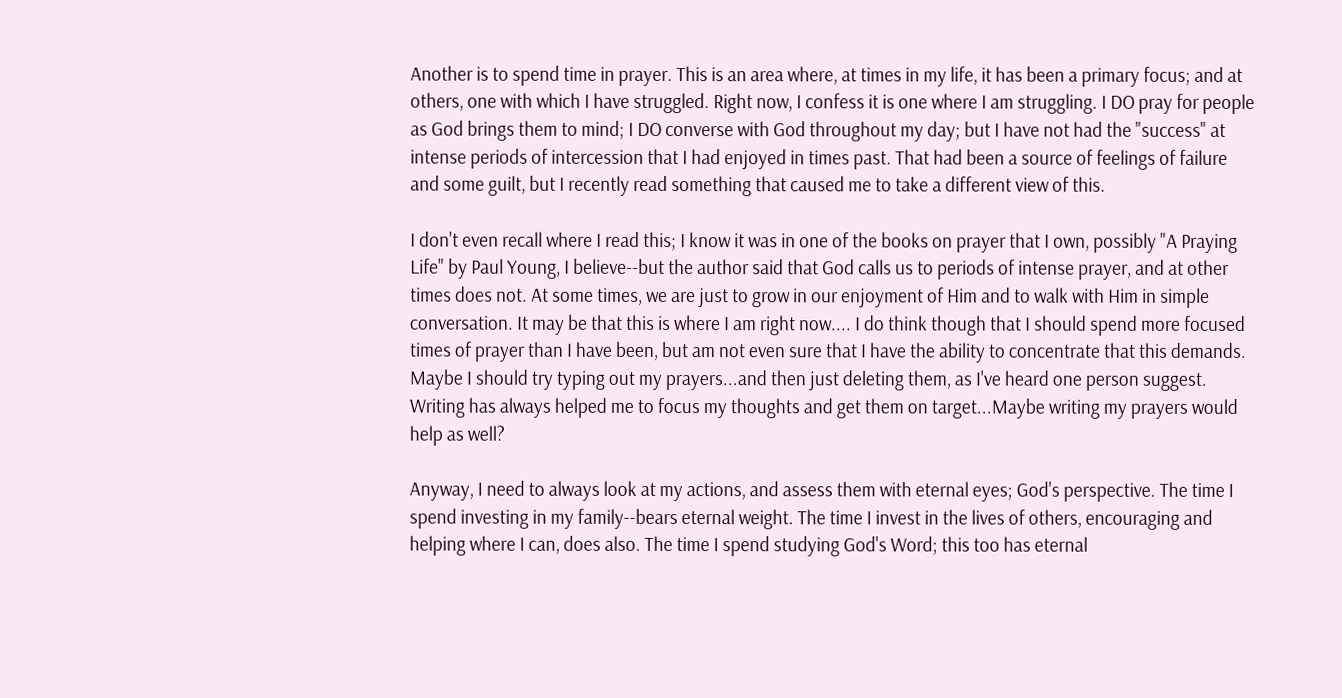Another is to spend time in prayer. This is an area where, at times in my life, it has been a primary focus; and at others, one with which I have struggled. Right now, I confess it is one where I am struggling. I DO pray for people as God brings them to mind; I DO converse with God throughout my day; but I have not had the "success" at intense periods of intercession that I had enjoyed in times past. That had been a source of feelings of failure and some guilt, but I recently read something that caused me to take a different view of this.

I don't even recall where I read this; I know it was in one of the books on prayer that I own, possibly "A Praying Life" by Paul Young, I believe--but the author said that God calls us to periods of intense prayer, and at other times does not. At some times, we are just to grow in our enjoyment of Him and to walk with Him in simple conversation. It may be that this is where I am right now.... I do think though that I should spend more focused times of prayer than I have been, but am not even sure that I have the ability to concentrate that this demands. Maybe I should try typing out my prayers...and then just deleting them, as I've heard one person suggest. Writing has always helped me to focus my thoughts and get them on target...Maybe writing my prayers would help as well?

Anyway, I need to always look at my actions, and assess them with eternal eyes; God's perspective. The time I spend investing in my family--bears eternal weight. The time I invest in the lives of others, encouraging and helping where I can, does also. The time I spend studying God's Word; this too has eternal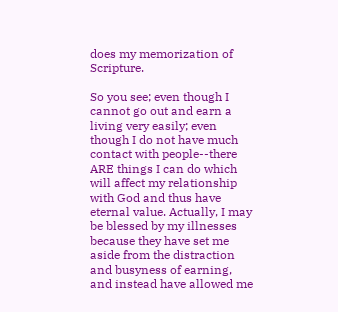does my memorization of Scripture.

So you see; even though I cannot go out and earn a living very easily; even though I do not have much contact with people--there ARE things I can do which will affect my relationship with God and thus have eternal value. Actually, I may be blessed by my illnesses because they have set me aside from the distraction and busyness of earning, and instead have allowed me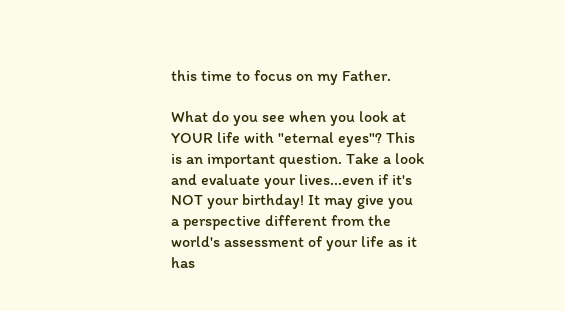this time to focus on my Father.

What do you see when you look at YOUR life with "eternal eyes"? This is an important question. Take a look and evaluate your lives...even if it's NOT your birthday! It may give you a perspective different from the world's assessment of your life as it has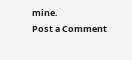mine.
Post a Comment